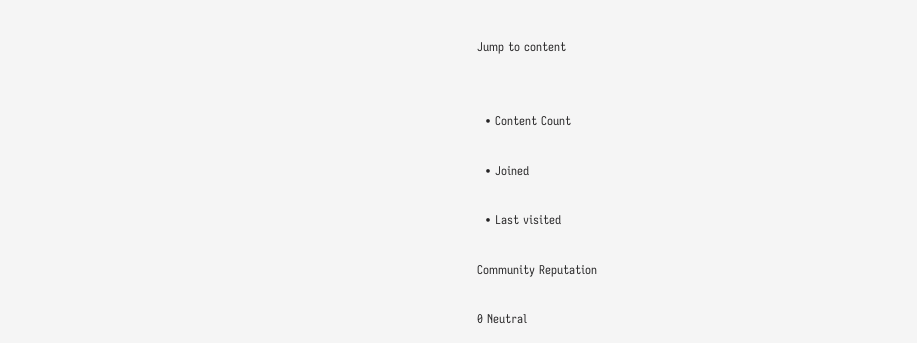Jump to content


  • Content Count

  • Joined

  • Last visited

Community Reputation

0 Neutral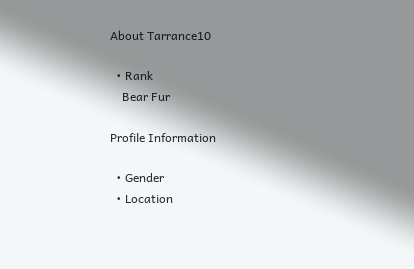About Tarrance10

  • Rank
    Bear Fur

Profile Information

  • Gender
  • Location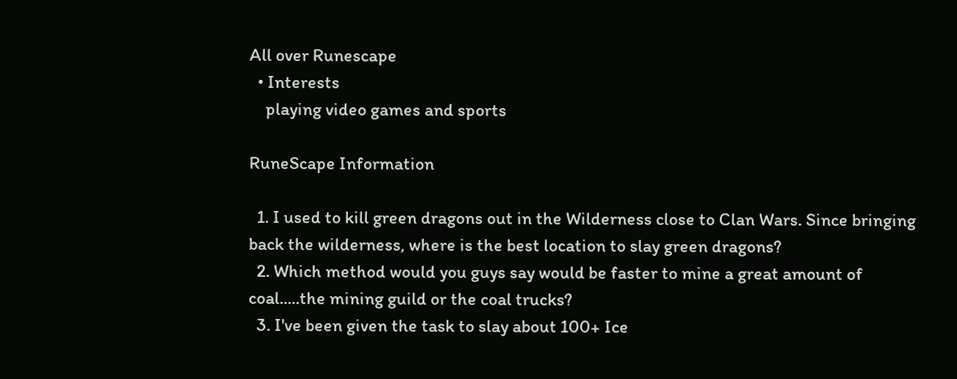All over Runescape
  • Interests
    playing video games and sports

RuneScape Information

  1. I used to kill green dragons out in the Wilderness close to Clan Wars. Since bringing back the wilderness, where is the best location to slay green dragons?
  2. Which method would you guys say would be faster to mine a great amount of coal.....the mining guild or the coal trucks?
  3. I've been given the task to slay about 100+ Ice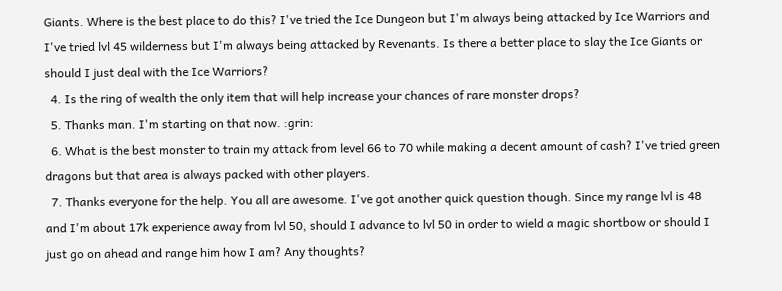Giants. Where is the best place to do this? I've tried the Ice Dungeon but I'm always being attacked by Ice Warriors and I've tried lvl 45 wilderness but I'm always being attacked by Revenants. Is there a better place to slay the Ice Giants or should I just deal with the Ice Warriors?
  4. Is the ring of wealth the only item that will help increase your chances of rare monster drops?
  5. Thanks man. I'm starting on that now. :grin:
  6. What is the best monster to train my attack from level 66 to 70 while making a decent amount of cash? I've tried green dragons but that area is always packed with other players.
  7. Thanks everyone for the help. You all are awesome. I've got another quick question though. Since my range lvl is 48 and I'm about 17k experience away from lvl 50, should I advance to lvl 50 in order to wield a magic shortbow or should I just go on ahead and range him how I am? Any thoughts?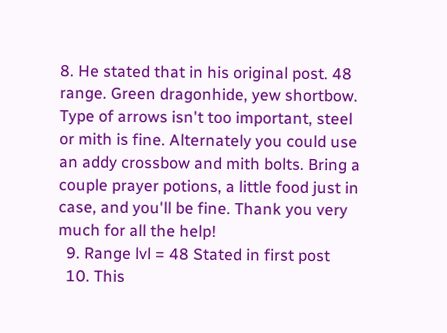8. He stated that in his original post. 48 range. Green dragonhide, yew shortbow. Type of arrows isn't too important, steel or mith is fine. Alternately you could use an addy crossbow and mith bolts. Bring a couple prayer potions, a little food just in case, and you'll be fine. Thank you very much for all the help!
  9. Range lvl = 48 Stated in first post
  10. This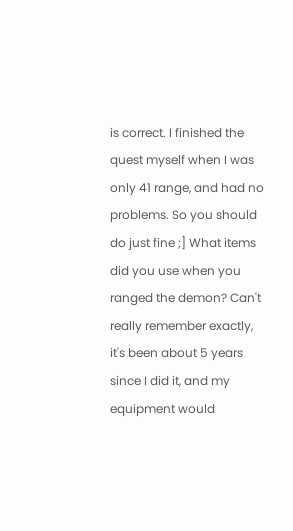is correct. I finished the quest myself when I was only 41 range, and had no problems. So you should do just fine ;] What items did you use when you ranged the demon? Can't really remember exactly, it's been about 5 years since I did it, and my equipment would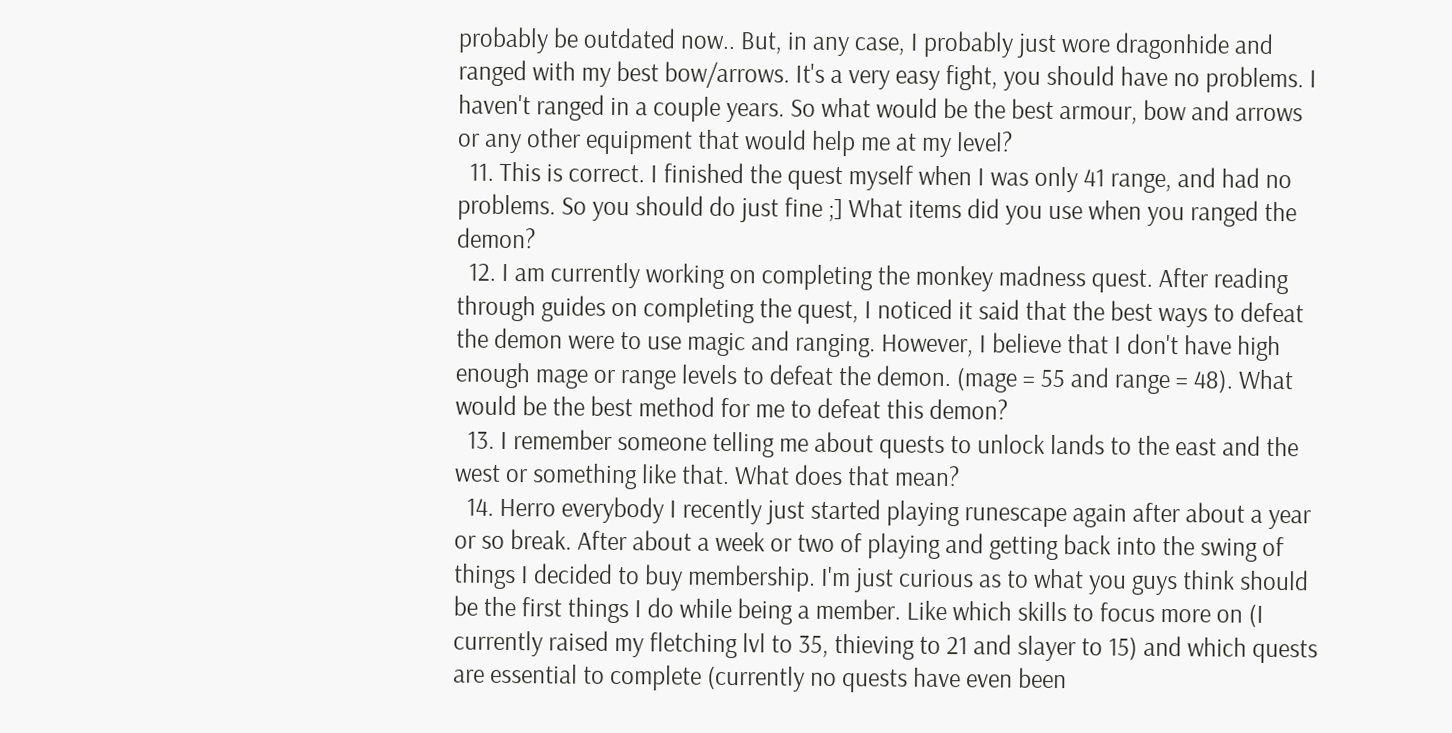probably be outdated now.. But, in any case, I probably just wore dragonhide and ranged with my best bow/arrows. It's a very easy fight, you should have no problems. I haven't ranged in a couple years. So what would be the best armour, bow and arrows or any other equipment that would help me at my level?
  11. This is correct. I finished the quest myself when I was only 41 range, and had no problems. So you should do just fine ;] What items did you use when you ranged the demon?
  12. I am currently working on completing the monkey madness quest. After reading through guides on completing the quest, I noticed it said that the best ways to defeat the demon were to use magic and ranging. However, I believe that I don't have high enough mage or range levels to defeat the demon. (mage = 55 and range = 48). What would be the best method for me to defeat this demon?
  13. I remember someone telling me about quests to unlock lands to the east and the west or something like that. What does that mean?
  14. Herro everybody I recently just started playing runescape again after about a year or so break. After about a week or two of playing and getting back into the swing of things I decided to buy membership. I'm just curious as to what you guys think should be the first things I do while being a member. Like which skills to focus more on (I currently raised my fletching lvl to 35, thieving to 21 and slayer to 15) and which quests are essential to complete (currently no quests have even been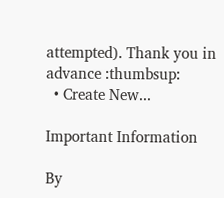attempted). Thank you in advance :thumbsup:
  • Create New...

Important Information

By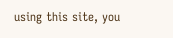using this site, you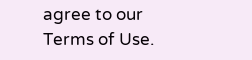agree to our Terms of Use.